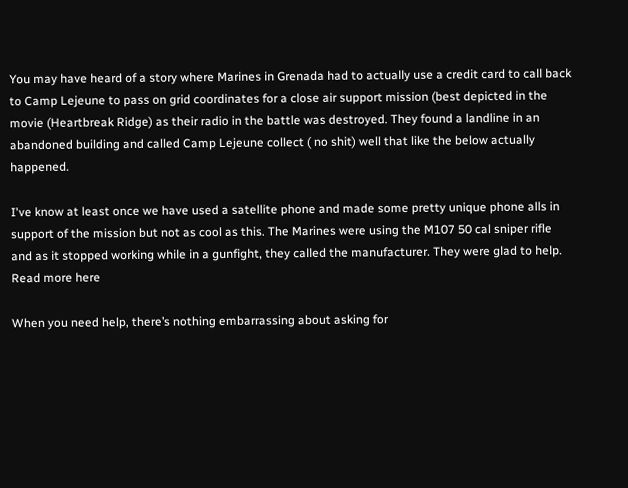You may have heard of a story where Marines in Grenada had to actually use a credit card to call back to Camp Lejeune to pass on grid coordinates for a close air support mission (best depicted in the movie (Heartbreak Ridge) as their radio in the battle was destroyed. They found a landline in an abandoned building and called Camp Lejeune collect ( no shit) well that like the below actually happened.

I've know at least once we have used a satellite phone and made some pretty unique phone alls in support of the mission but not as cool as this. The Marines were using the M107 50 cal sniper rifle and as it stopped working while in a gunfight, they called the manufacturer. They were glad to help. Read more here

When you need help, there’s nothing embarrassing about asking for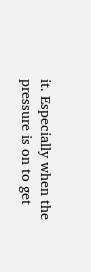it. Especially when the pressure is on to get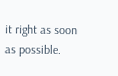it right as soon as possible.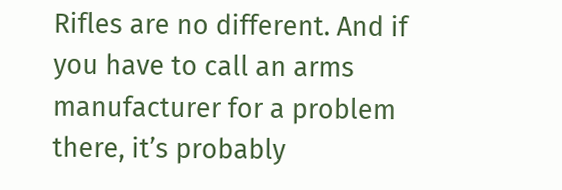Rifles are no different. And if you have to call an arms manufacturer for a problem there, it’s probably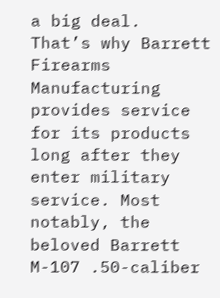a big deal.
That’s why Barrett Firearms Manufacturing provides service for its products long after they enter military service. Most notably, the beloved Barrett M-107 .50-caliber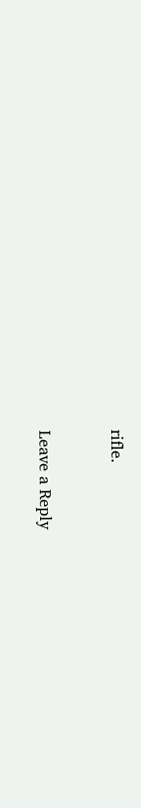rifle.



Leave a Reply